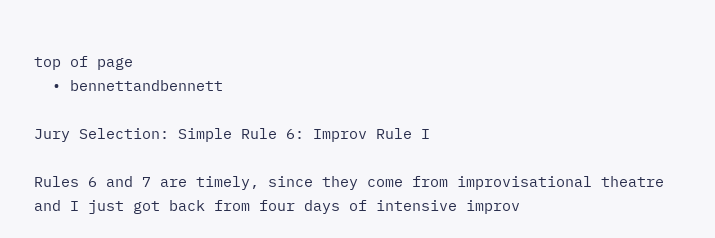top of page
  • bennettandbennett

Jury Selection: Simple Rule 6: Improv Rule I

Rules 6 and 7 are timely, since they come from improvisational theatre and I just got back from four days of intensive improv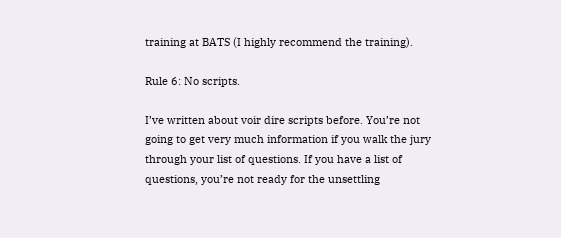training at BATS (I highly recommend the training).

Rule 6: No scripts.

I’ve written about voir dire scripts before. You’re not going to get very much information if you walk the jury through your list of questions. If you have a list of questions, you’re not ready for the unsettling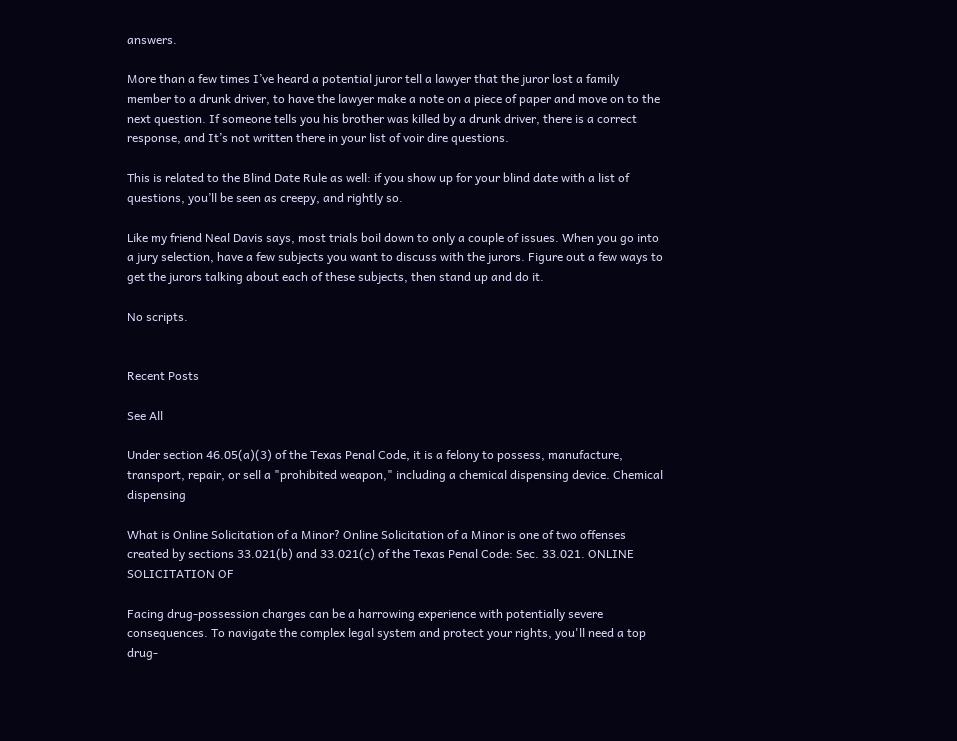answers.

More than a few times I’ve heard a potential juror tell a lawyer that the juror lost a family member to a drunk driver, to have the lawyer make a note on a piece of paper and move on to the next question. If someone tells you his brother was killed by a drunk driver, there is a correct response, and It’s not written there in your list of voir dire questions.

This is related to the Blind Date Rule as well: if you show up for your blind date with a list of questions, you’ll be seen as creepy, and rightly so.

Like my friend Neal Davis says, most trials boil down to only a couple of issues. When you go into a jury selection, have a few subjects you want to discuss with the jurors. Figure out a few ways to get the jurors talking about each of these subjects, then stand up and do it.

No scripts.


Recent Posts

See All

Under section 46.05(a)(3) of the Texas Penal Code, it is a felony to possess, manufacture, transport, repair, or sell a "prohibited weapon," including a chemical dispensing device. Chemical dispensing

What is Online Solicitation of a Minor? Online Solicitation of a Minor is one of two offenses created by sections 33.021(b) and 33.021(c) of the Texas Penal Code: Sec. 33.021. ONLINE SOLICITATION OF

Facing drug-possession charges can be a harrowing experience with potentially severe consequences. To navigate the complex legal system and protect your rights, you'll need a top drug-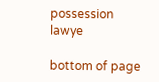possession lawye

bottom of page